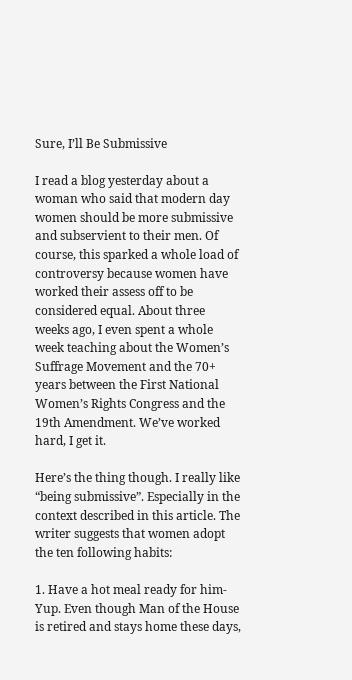Sure, I’ll Be Submissive

I read a blog yesterday about a woman who said that modern day women should be more submissive and subservient to their men. Of course, this sparked a whole load of controversy because women have worked their assess off to be considered equal. About three weeks ago, I even spent a whole week teaching about the Women’s Suffrage Movement and the 70+ years between the First National Women’s Rights Congress and the 19th Amendment. We’ve worked hard, I get it.

Here’s the thing though. I really like “being submissive”. Especially in the context described in this article. The writer suggests that women adopt the ten following habits:

1. Have a hot meal ready for him- Yup. Even though Man of the House is retired and stays home these days,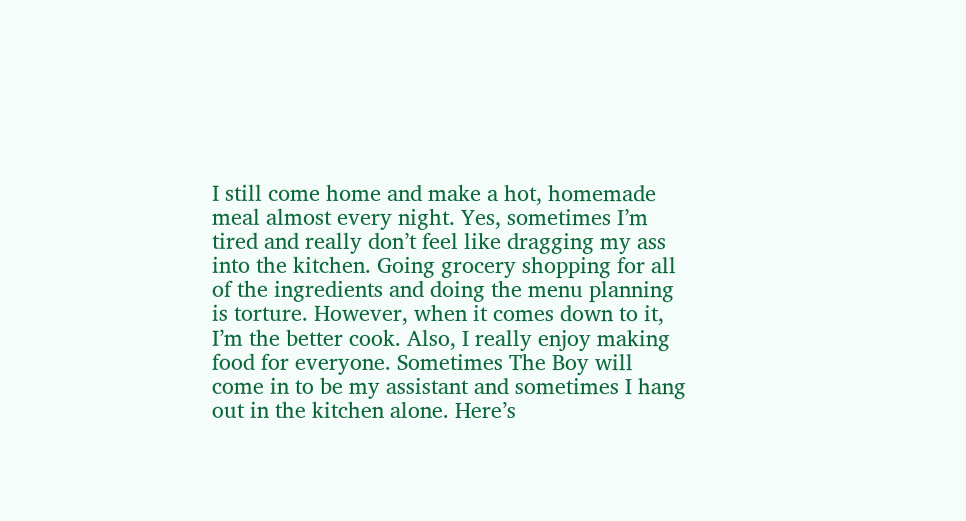I still come home and make a hot, homemade meal almost every night. Yes, sometimes I’m tired and really don’t feel like dragging my ass into the kitchen. Going grocery shopping for all of the ingredients and doing the menu planning is torture. However, when it comes down to it, I’m the better cook. Also, I really enjoy making food for everyone. Sometimes The Boy will come in to be my assistant and sometimes I hang out in the kitchen alone. Here’s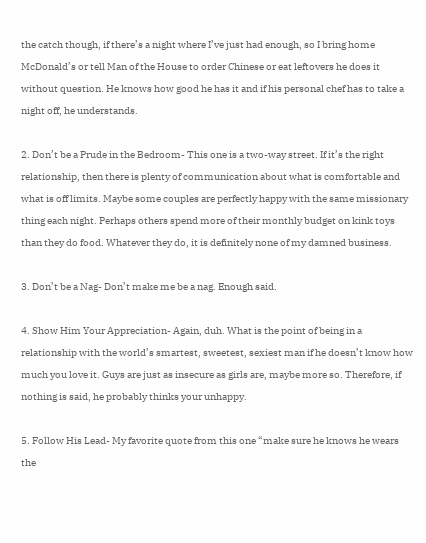the catch though, if there’s a night where I’ve just had enough, so I bring home McDonald’s or tell Man of the House to order Chinese or eat leftovers he does it without question. He knows how good he has it and if his personal chef has to take a night off, he understands.

2. Don’t be a Prude in the Bedroom- This one is a two-way street. If it’s the right relationship, then there is plenty of communication about what is comfortable and what is off limits. Maybe some couples are perfectly happy with the same missionary thing each night. Perhaps others spend more of their monthly budget on kink toys than they do food. Whatever they do, it is definitely none of my damned business.

3. Don’t be a Nag- Don’t make me be a nag. Enough said.

4. Show Him Your Appreciation- Again, duh. What is the point of being in a relationship with the world’s smartest, sweetest, sexiest man if he doesn’t know how much you love it. Guys are just as insecure as girls are, maybe more so. Therefore, if nothing is said, he probably thinks your unhappy.

5. Follow His Lead- My favorite quote from this one “make sure he knows he wears the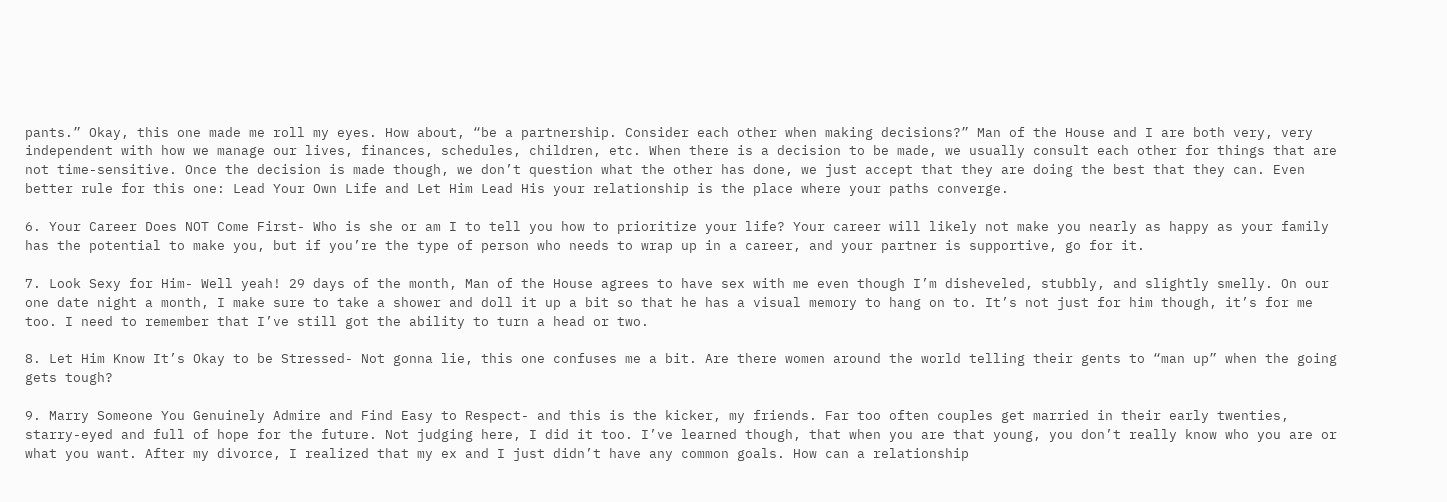pants.” Okay, this one made me roll my eyes. How about, “be a partnership. Consider each other when making decisions?” Man of the House and I are both very, very independent with how we manage our lives, finances, schedules, children, etc. When there is a decision to be made, we usually consult each other for things that are not time-sensitive. Once the decision is made though, we don’t question what the other has done, we just accept that they are doing the best that they can. Even better rule for this one: Lead Your Own Life and Let Him Lead His your relationship is the place where your paths converge.

6. Your Career Does NOT Come First- Who is she or am I to tell you how to prioritize your life? Your career will likely not make you nearly as happy as your family has the potential to make you, but if you’re the type of person who needs to wrap up in a career, and your partner is supportive, go for it.

7. Look Sexy for Him- Well yeah! 29 days of the month, Man of the House agrees to have sex with me even though I’m disheveled, stubbly, and slightly smelly. On our one date night a month, I make sure to take a shower and doll it up a bit so that he has a visual memory to hang on to. It’s not just for him though, it’s for me too. I need to remember that I’ve still got the ability to turn a head or two.

8. Let Him Know It’s Okay to be Stressed- Not gonna lie, this one confuses me a bit. Are there women around the world telling their gents to “man up” when the going gets tough?

9. Marry Someone You Genuinely Admire and Find Easy to Respect- and this is the kicker, my friends. Far too often couples get married in their early twenties, starry-eyed and full of hope for the future. Not judging here, I did it too. I’ve learned though, that when you are that young, you don’t really know who you are or what you want. After my divorce, I realized that my ex and I just didn’t have any common goals. How can a relationship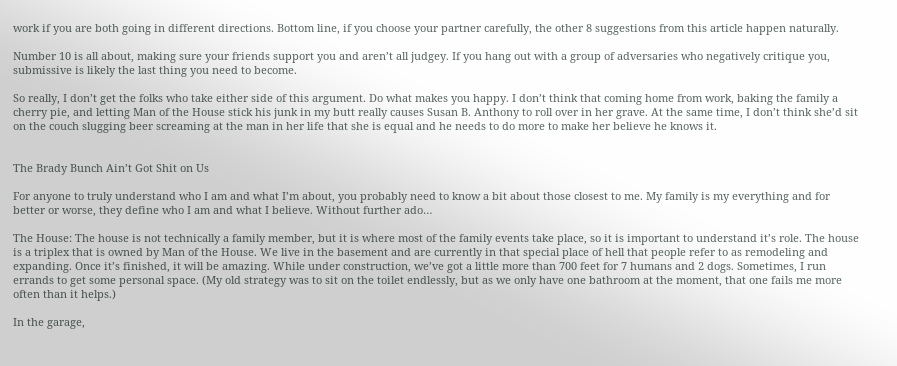work if you are both going in different directions. Bottom line, if you choose your partner carefully, the other 8 suggestions from this article happen naturally.

Number 10 is all about, making sure your friends support you and aren’t all judgey. If you hang out with a group of adversaries who negatively critique you, submissive is likely the last thing you need to become.

So really, I don’t get the folks who take either side of this argument. Do what makes you happy. I don’t think that coming home from work, baking the family a cherry pie, and letting Man of the House stick his junk in my butt really causes Susan B. Anthony to roll over in her grave. At the same time, I don’t think she’d sit on the couch slugging beer screaming at the man in her life that she is equal and he needs to do more to make her believe he knows it.


The Brady Bunch Ain’t Got Shit on Us

For anyone to truly understand who I am and what I’m about, you probably need to know a bit about those closest to me. My family is my everything and for better or worse, they define who I am and what I believe. Without further ado…

The House: The house is not technically a family member, but it is where most of the family events take place, so it is important to understand it’s role. The house is a triplex that is owned by Man of the House. We live in the basement and are currently in that special place of hell that people refer to as remodeling and expanding. Once it’s finished, it will be amazing. While under construction, we’ve got a little more than 700 feet for 7 humans and 2 dogs. Sometimes, I run errands to get some personal space. (My old strategy was to sit on the toilet endlessly, but as we only have one bathroom at the moment, that one fails me more often than it helps.)

In the garage,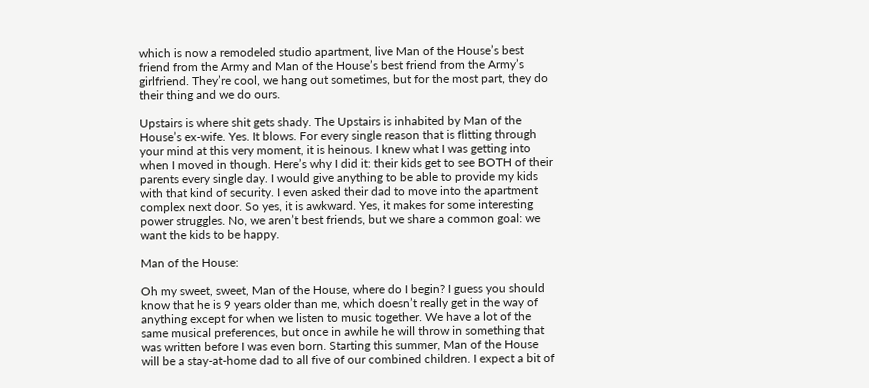which is now a remodeled studio apartment, live Man of the House’s best friend from the Army and Man of the House’s best friend from the Army’s girlfriend. They’re cool, we hang out sometimes, but for the most part, they do their thing and we do ours.

Upstairs is where shit gets shady. The Upstairs is inhabited by Man of the House’s ex-wife. Yes. It blows. For every single reason that is flitting through your mind at this very moment, it is heinous. I knew what I was getting into when I moved in though. Here’s why I did it: their kids get to see BOTH of their parents every single day. I would give anything to be able to provide my kids with that kind of security. I even asked their dad to move into the apartment complex next door. So yes, it is awkward. Yes, it makes for some interesting power struggles. No, we aren’t best friends, but we share a common goal: we want the kids to be happy.

Man of the House:

Oh my sweet, sweet, Man of the House, where do I begin? I guess you should know that he is 9 years older than me, which doesn’t really get in the way of anything except for when we listen to music together. We have a lot of the same musical preferences, but once in awhile he will throw in something that was written before I was even born. Starting this summer, Man of the House will be a stay-at-home dad to all five of our combined children. I expect a bit of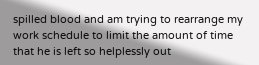spilled blood and am trying to rearrange my work schedule to limit the amount of time that he is left so helplessly out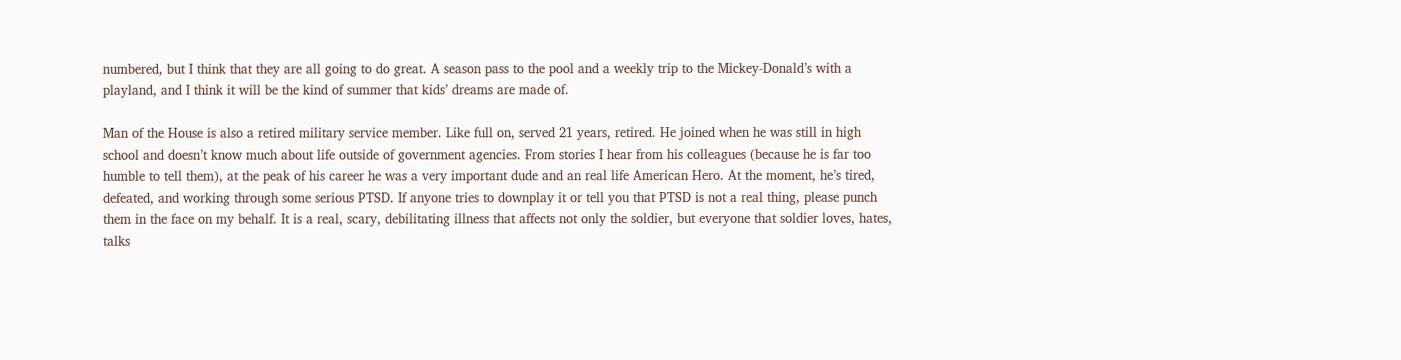numbered, but I think that they are all going to do great. A season pass to the pool and a weekly trip to the Mickey-Donald’s with a playland, and I think it will be the kind of summer that kids’ dreams are made of.

Man of the House is also a retired military service member. Like full on, served 21 years, retired. He joined when he was still in high school and doesn’t know much about life outside of government agencies. From stories I hear from his colleagues (because he is far too humble to tell them), at the peak of his career he was a very important dude and an real life American Hero. At the moment, he’s tired, defeated, and working through some serious PTSD. If anyone tries to downplay it or tell you that PTSD is not a real thing, please punch them in the face on my behalf. It is a real, scary, debilitating illness that affects not only the soldier, but everyone that soldier loves, hates, talks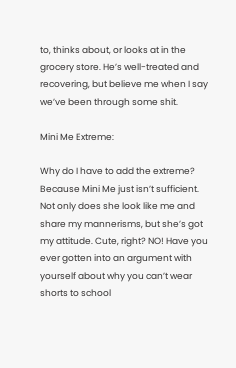to, thinks about, or looks at in the grocery store. He’s well-treated and recovering, but believe me when I say we’ve been through some shit.

Mini Me Extreme:

Why do I have to add the extreme? Because Mini Me just isn’t sufficient. Not only does she look like me and share my mannerisms, but she’s got my attitude. Cute, right? NO! Have you ever gotten into an argument with yourself about why you can’t wear shorts to school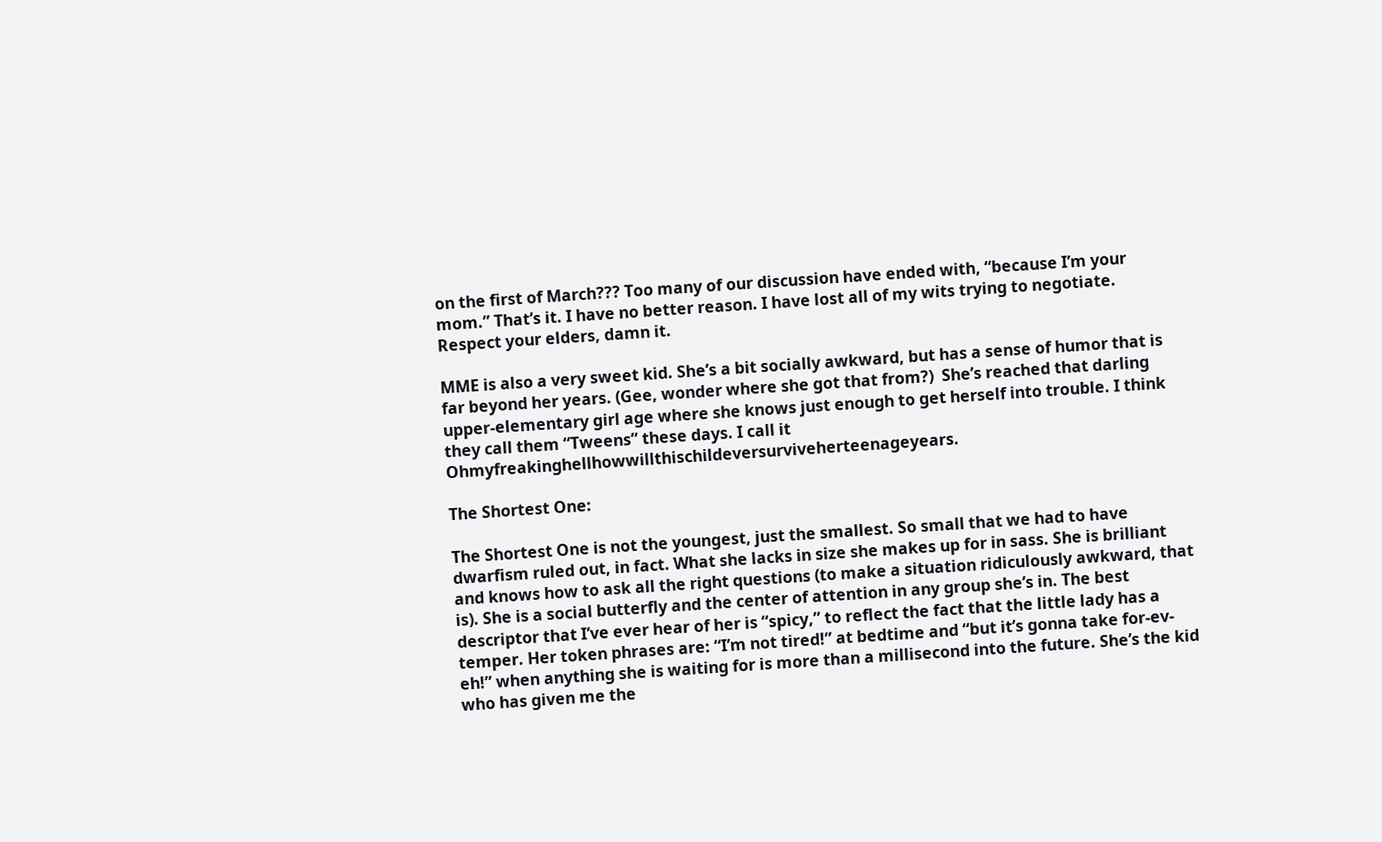on the first of March??? Too many of our discussion have ended with, “because I’m your mom.” That’s it. I have no better reason. I have lost all of my wits trying to negotiate. Respect your elders, damn it.

MME is also a very sweet kid. She’s a bit socially awkward, but has a sense of humor that is far beyond her years. (Gee, wonder where she got that from?)  She’s reached that darling upper-elementary girl age where she knows just enough to get herself into trouble. I think they call them “Tweens” these days. I call it Ohmyfreakinghellhowwillthischildeversurviveherteenageyears.

The Shortest One:

The Shortest One is not the youngest, just the smallest. So small that we had to have dwarfism ruled out, in fact. What she lacks in size she makes up for in sass. She is brilliant and knows how to ask all the right questions (to make a situation ridiculously awkward, that is). She is a social butterfly and the center of attention in any group she’s in. The best descriptor that I’ve ever hear of her is “spicy,” to reflect the fact that the little lady has a temper. Her token phrases are: “I’m not tired!” at bedtime and “but it’s gonna take for-ev-eh!” when anything she is waiting for is more than a millisecond into the future. She’s the kid who has given me the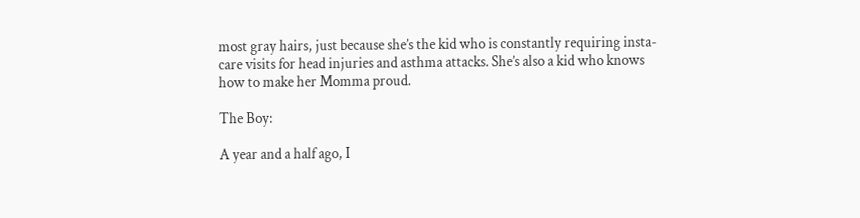most gray hairs, just because she’s the kid who is constantly requiring insta-care visits for head injuries and asthma attacks. She’s also a kid who knows how to make her Momma proud.

The Boy:

A year and a half ago, I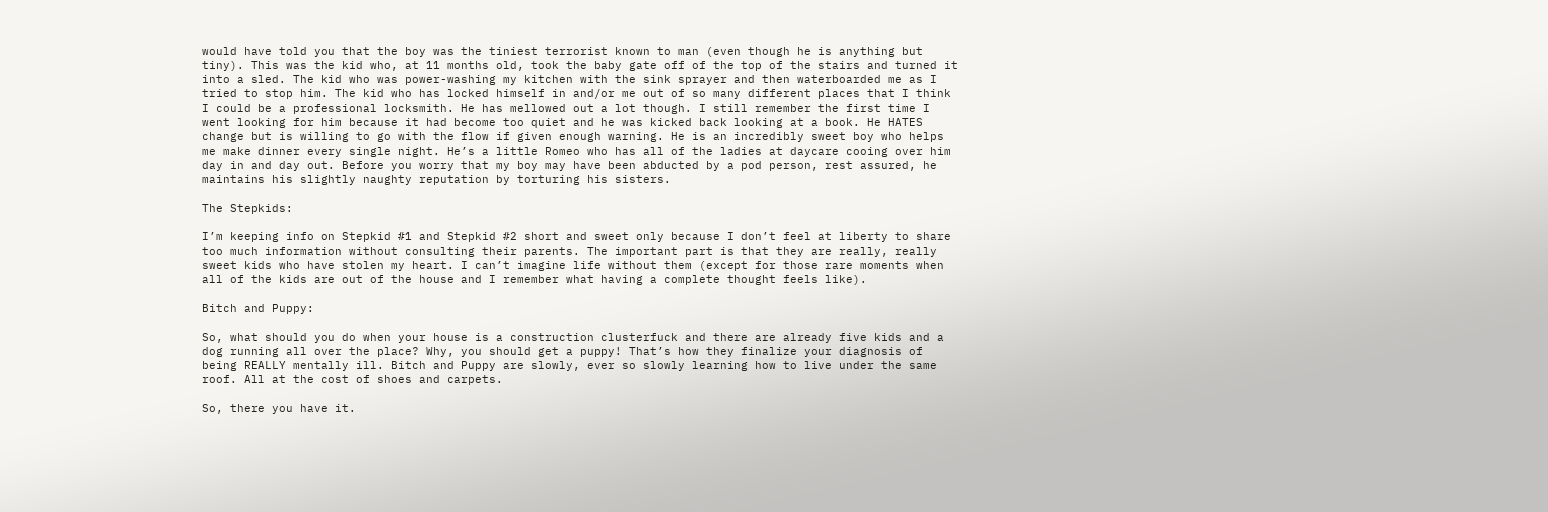would have told you that the boy was the tiniest terrorist known to man (even though he is anything but tiny). This was the kid who, at 11 months old, took the baby gate off of the top of the stairs and turned it into a sled. The kid who was power-washing my kitchen with the sink sprayer and then waterboarded me as I tried to stop him. The kid who has locked himself in and/or me out of so many different places that I think I could be a professional locksmith. He has mellowed out a lot though. I still remember the first time I went looking for him because it had become too quiet and he was kicked back looking at a book. He HATES change but is willing to go with the flow if given enough warning. He is an incredibly sweet boy who helps me make dinner every single night. He’s a little Romeo who has all of the ladies at daycare cooing over him day in and day out. Before you worry that my boy may have been abducted by a pod person, rest assured, he maintains his slightly naughty reputation by torturing his sisters.

The Stepkids:

I’m keeping info on Stepkid #1 and Stepkid #2 short and sweet only because I don’t feel at liberty to share too much information without consulting their parents. The important part is that they are really, really sweet kids who have stolen my heart. I can’t imagine life without them (except for those rare moments when all of the kids are out of the house and I remember what having a complete thought feels like).

Bitch and Puppy:

So, what should you do when your house is a construction clusterfuck and there are already five kids and a dog running all over the place? Why, you should get a puppy! That’s how they finalize your diagnosis of being REALLY mentally ill. Bitch and Puppy are slowly, ever so slowly learning how to live under the same roof. All at the cost of shoes and carpets.

So, there you have it.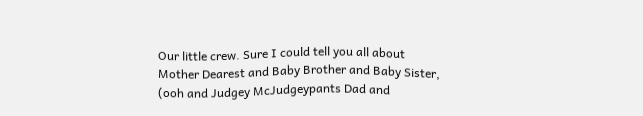Our little crew. Sure I could tell you all about Mother Dearest and Baby Brother and Baby Sister, (ooh and Judgey McJudgeypants Dad and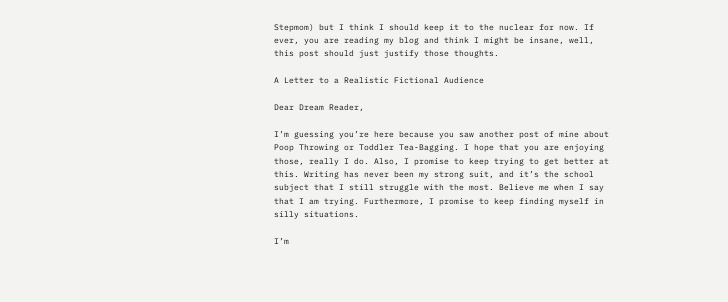Stepmom) but I think I should keep it to the nuclear for now. If ever, you are reading my blog and think I might be insane, well, this post should just justify those thoughts.

A Letter to a Realistic Fictional Audience

Dear Dream Reader,

I’m guessing you’re here because you saw another post of mine about Poop Throwing or Toddler Tea-Bagging. I hope that you are enjoying those, really I do. Also, I promise to keep trying to get better at this. Writing has never been my strong suit, and it’s the school subject that I still struggle with the most. Believe me when I say that I am trying. Furthermore, I promise to keep finding myself in silly situations.

I’m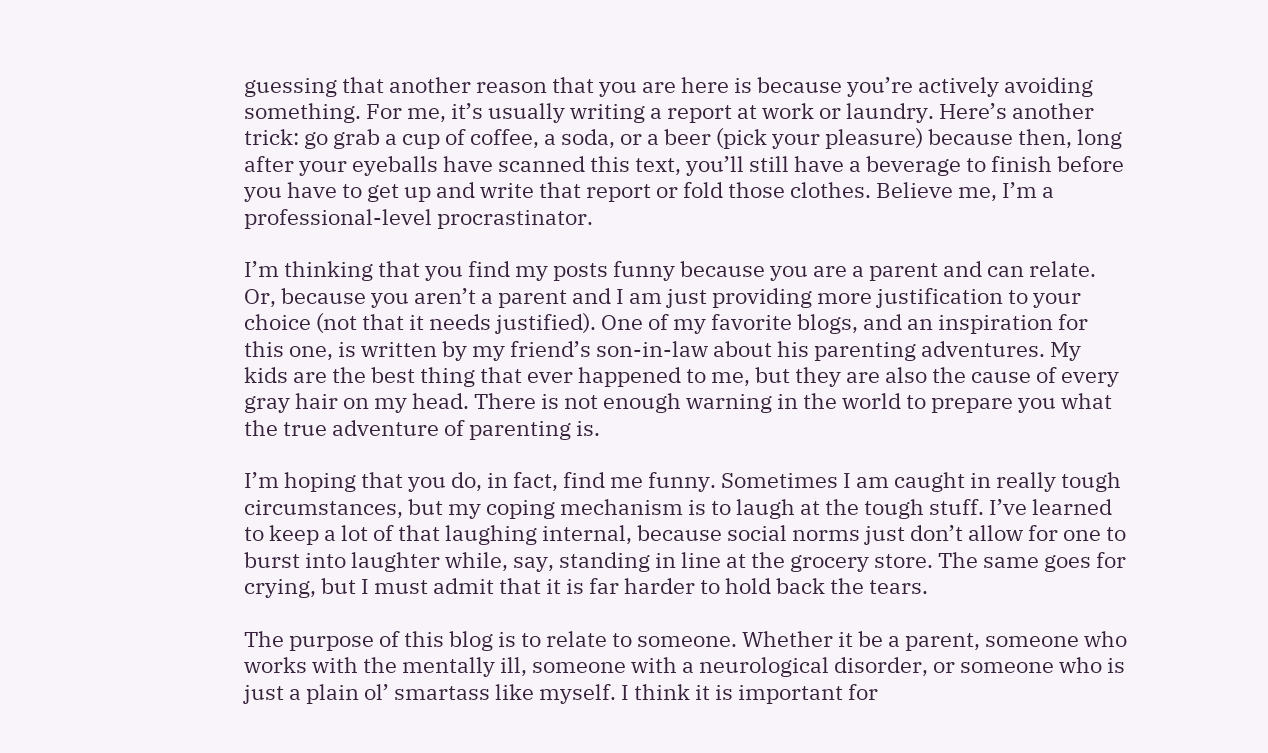guessing that another reason that you are here is because you’re actively avoiding something. For me, it’s usually writing a report at work or laundry. Here’s another trick: go grab a cup of coffee, a soda, or a beer (pick your pleasure) because then, long after your eyeballs have scanned this text, you’ll still have a beverage to finish before you have to get up and write that report or fold those clothes. Believe me, I’m a professional-level procrastinator.

I’m thinking that you find my posts funny because you are a parent and can relate. Or, because you aren’t a parent and I am just providing more justification to your choice (not that it needs justified). One of my favorite blogs, and an inspiration for this one, is written by my friend’s son-in-law about his parenting adventures. My kids are the best thing that ever happened to me, but they are also the cause of every gray hair on my head. There is not enough warning in the world to prepare you what the true adventure of parenting is.

I’m hoping that you do, in fact, find me funny. Sometimes I am caught in really tough circumstances, but my coping mechanism is to laugh at the tough stuff. I’ve learned to keep a lot of that laughing internal, because social norms just don’t allow for one to burst into laughter while, say, standing in line at the grocery store. The same goes for crying, but I must admit that it is far harder to hold back the tears.

The purpose of this blog is to relate to someone. Whether it be a parent, someone who works with the mentally ill, someone with a neurological disorder, or someone who is just a plain ol’ smartass like myself. I think it is important for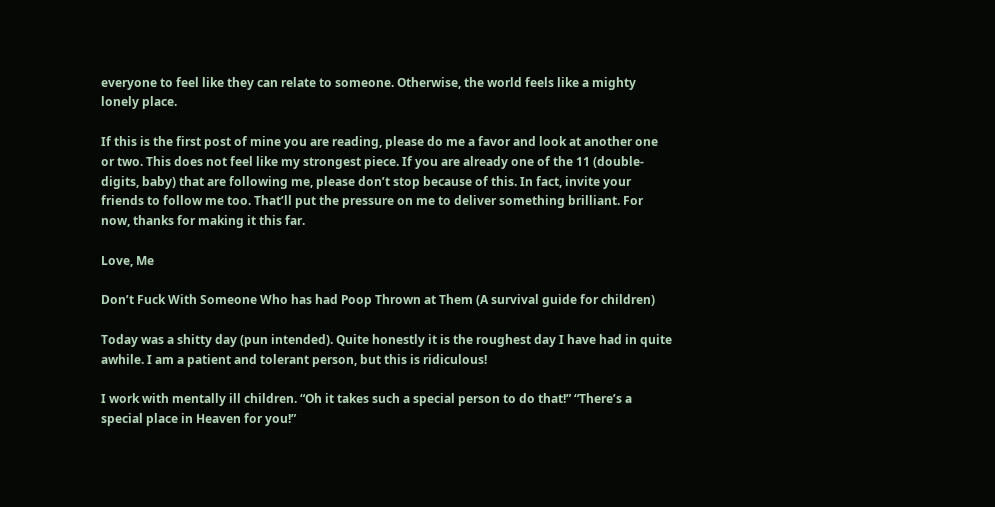everyone to feel like they can relate to someone. Otherwise, the world feels like a mighty lonely place.

If this is the first post of mine you are reading, please do me a favor and look at another one or two. This does not feel like my strongest piece. If you are already one of the 11 (double-digits, baby) that are following me, please don’t stop because of this. In fact, invite your friends to follow me too. That’ll put the pressure on me to deliver something brilliant. For now, thanks for making it this far.

Love, Me

Don’t Fuck With Someone Who has had Poop Thrown at Them (A survival guide for children)

Today was a shitty day (pun intended). Quite honestly it is the roughest day I have had in quite awhile. I am a patient and tolerant person, but this is ridiculous!

I work with mentally ill children. “Oh it takes such a special person to do that!” “There’s a special place in Heaven for you!”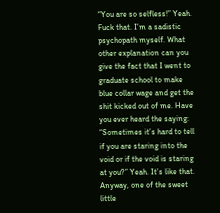“You are so selfless!” Yeah. Fuck that. I’m a sadistic psychopath myself. What other explanation can you give the fact that I went to graduate school to make blue collar wage and get the shit kicked out of me. Have you ever heard the saying: “Sometimes it’s hard to tell if you are staring into the void or if the void is staring at you?” Yeah. It’s like that. Anyway, one of the sweet little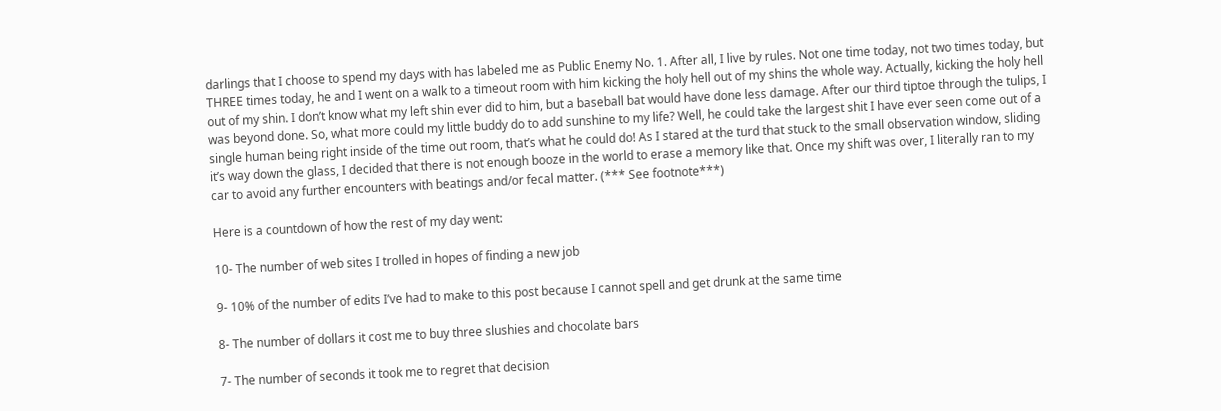darlings that I choose to spend my days with has labeled me as Public Enemy No. 1. After all, I live by rules. Not one time today, not two times today, but THREE times today, he and I went on a walk to a timeout room with him kicking the holy hell out of my shins the whole way. Actually, kicking the holy hell out of my shin. I don’t know what my left shin ever did to him, but a baseball bat would have done less damage. After our third tiptoe through the tulips, I was beyond done. So, what more could my little buddy do to add sunshine to my life? Well, he could take the largest shit I have ever seen come out of a single human being right inside of the time out room, that’s what he could do! As I stared at the turd that stuck to the small observation window, sliding it’s way down the glass, I decided that there is not enough booze in the world to erase a memory like that. Once my shift was over, I literally ran to my car to avoid any further encounters with beatings and/or fecal matter. (*** See footnote***)

Here is a countdown of how the rest of my day went:

10- The number of web sites I trolled in hopes of finding a new job

9- 10% of the number of edits I’ve had to make to this post because I cannot spell and get drunk at the same time

8- The number of dollars it cost me to buy three slushies and chocolate bars

7- The number of seconds it took me to regret that decision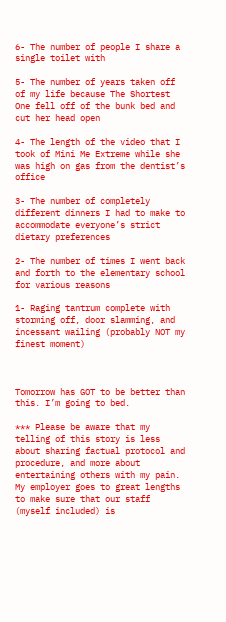6- The number of people I share a single toilet with

5- The number of years taken off of my life because The Shortest One fell off of the bunk bed and cut her head open

4- The length of the video that I took of Mini Me Extreme while she was high on gas from the dentist’s office

3- The number of completely different dinners I had to make to accommodate everyone’s strict dietary preferences

2- The number of times I went back and forth to the elementary school for various reasons

1- Raging tantrum complete with storming off, door slamming, and incessant wailing (probably NOT my finest moment)



Tomorrow has GOT to be better than this. I’m going to bed.

*** Please be aware that my telling of this story is less about sharing factual protocol and procedure, and more about entertaining others with my pain. My employer goes to great lengths to make sure that our staff (myself included) is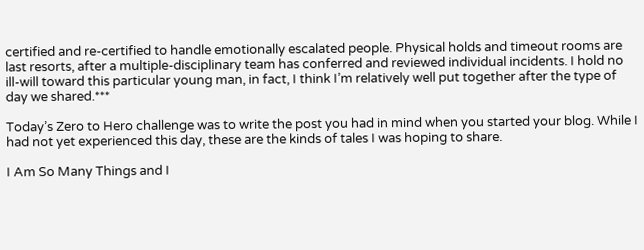certified and re-certified to handle emotionally escalated people. Physical holds and timeout rooms are last resorts, after a multiple-disciplinary team has conferred and reviewed individual incidents. I hold no ill-will toward this particular young man, in fact, I think I’m relatively well put together after the type of day we shared.***

Today’s Zero to Hero challenge was to write the post you had in mind when you started your blog. While I had not yet experienced this day, these are the kinds of tales I was hoping to share.

I Am So Many Things and I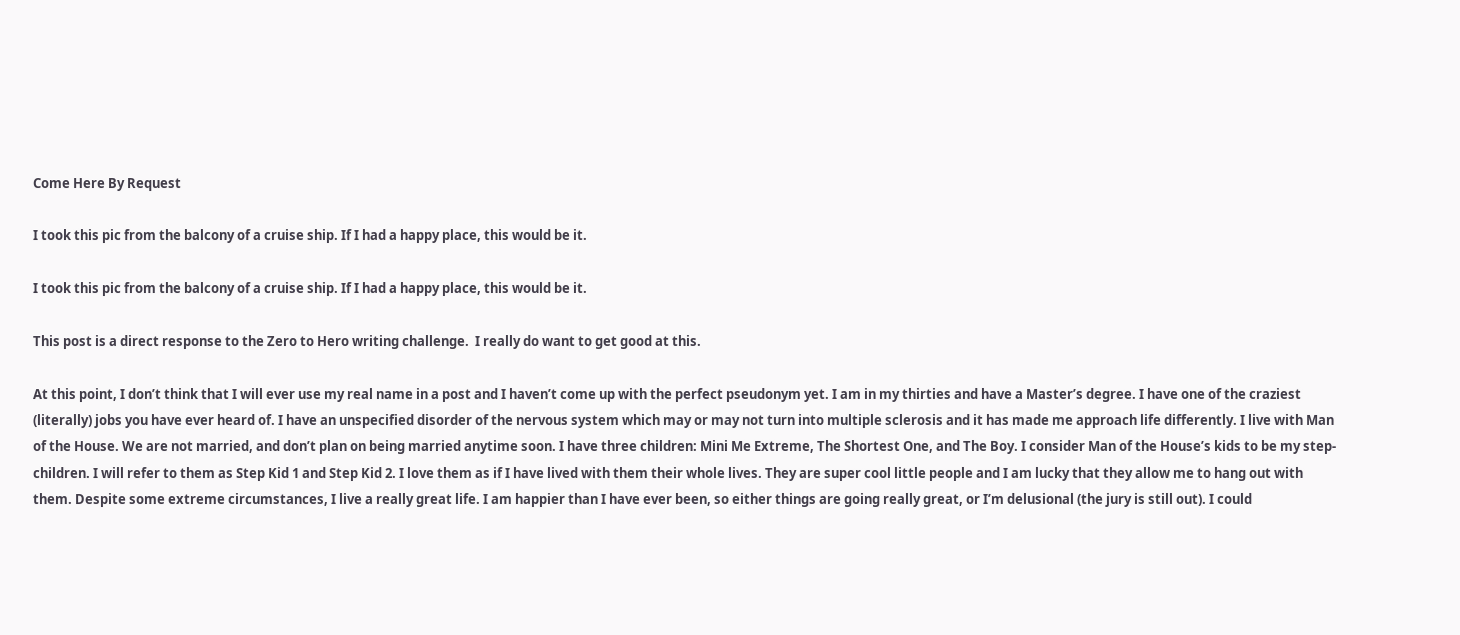Come Here By Request

I took this pic from the balcony of a cruise ship. If I had a happy place, this would be it.

I took this pic from the balcony of a cruise ship. If I had a happy place, this would be it.

This post is a direct response to the Zero to Hero writing challenge.  I really do want to get good at this.

At this point, I don’t think that I will ever use my real name in a post and I haven’t come up with the perfect pseudonym yet. I am in my thirties and have a Master’s degree. I have one of the craziest (literally) jobs you have ever heard of. I have an unspecified disorder of the nervous system which may or may not turn into multiple sclerosis and it has made me approach life differently. I live with Man of the House. We are not married, and don’t plan on being married anytime soon. I have three children: Mini Me Extreme, The Shortest One, and The Boy. I consider Man of the House’s kids to be my step-children. I will refer to them as Step Kid 1 and Step Kid 2. I love them as if I have lived with them their whole lives. They are super cool little people and I am lucky that they allow me to hang out with them. Despite some extreme circumstances, I live a really great life. I am happier than I have ever been, so either things are going really great, or I’m delusional (the jury is still out). I could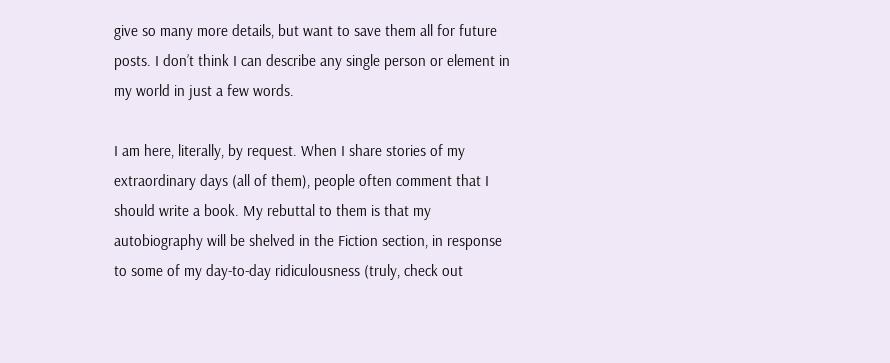give so many more details, but want to save them all for future posts. I don’t think I can describe any single person or element in my world in just a few words.

I am here, literally, by request. When I share stories of my extraordinary days (all of them), people often comment that I should write a book. My rebuttal to them is that my autobiography will be shelved in the Fiction section, in response to some of my day-to-day ridiculousness (truly, check out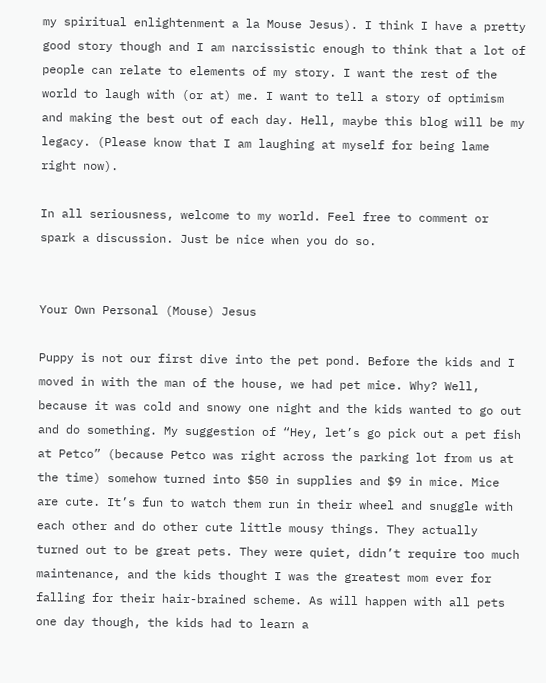my spiritual enlightenment a la Mouse Jesus). I think I have a pretty good story though and I am narcissistic enough to think that a lot of people can relate to elements of my story. I want the rest of the world to laugh with (or at) me. I want to tell a story of optimism and making the best out of each day. Hell, maybe this blog will be my legacy. (Please know that I am laughing at myself for being lame right now).

In all seriousness, welcome to my world. Feel free to comment or spark a discussion. Just be nice when you do so.


Your Own Personal (Mouse) Jesus

Puppy is not our first dive into the pet pond. Before the kids and I moved in with the man of the house, we had pet mice. Why? Well, because it was cold and snowy one night and the kids wanted to go out and do something. My suggestion of “Hey, let’s go pick out a pet fish at Petco” (because Petco was right across the parking lot from us at the time) somehow turned into $50 in supplies and $9 in mice. Mice are cute. It’s fun to watch them run in their wheel and snuggle with each other and do other cute little mousy things. They actually turned out to be great pets. They were quiet, didn’t require too much maintenance, and the kids thought I was the greatest mom ever for falling for their hair-brained scheme. As will happen with all pets one day though, the kids had to learn a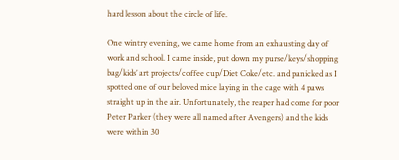hard lesson about the circle of life.

One wintry evening, we came home from an exhausting day of work and school. I came inside, put down my purse/keys/shopping bag/kids’ art projects/coffee cup/Diet Coke/etc. and panicked as I spotted one of our beloved mice laying in the cage with 4 paws straight up in the air. Unfortunately, the reaper had come for poor Peter Parker (they were all named after Avengers) and the kids were within 30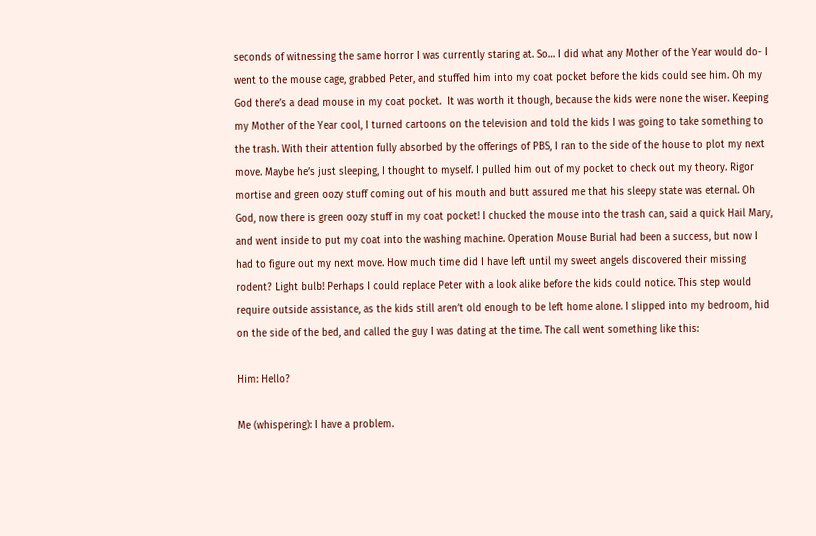seconds of witnessing the same horror I was currently staring at. So… I did what any Mother of the Year would do- I went to the mouse cage, grabbed Peter, and stuffed him into my coat pocket before the kids could see him. Oh my God there’s a dead mouse in my coat pocket.  It was worth it though, because the kids were none the wiser. Keeping my Mother of the Year cool, I turned cartoons on the television and told the kids I was going to take something to the trash. With their attention fully absorbed by the offerings of PBS, I ran to the side of the house to plot my next move. Maybe he’s just sleeping, I thought to myself. I pulled him out of my pocket to check out my theory. Rigor mortise and green oozy stuff coming out of his mouth and butt assured me that his sleepy state was eternal. Oh God, now there is green oozy stuff in my coat pocket! I chucked the mouse into the trash can, said a quick Hail Mary, and went inside to put my coat into the washing machine. Operation Mouse Burial had been a success, but now I had to figure out my next move. How much time did I have left until my sweet angels discovered their missing rodent? Light bulb! Perhaps I could replace Peter with a look alike before the kids could notice. This step would require outside assistance, as the kids still aren’t old enough to be left home alone. I slipped into my bedroom, hid on the side of the bed, and called the guy I was dating at the time. The call went something like this:

Him: Hello?

Me (whispering): I have a problem.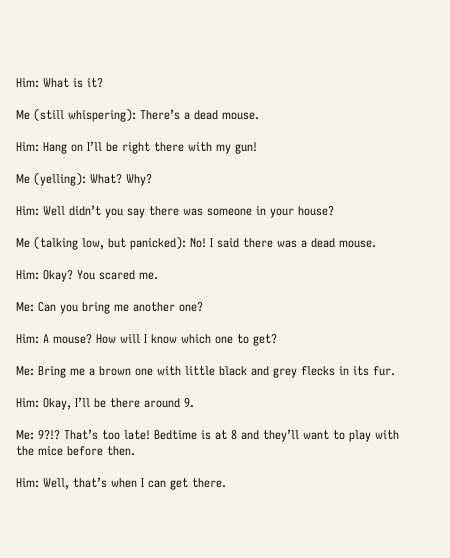Him: What is it?

Me (still whispering): There’s a dead mouse.

Him: Hang on I’ll be right there with my gun!

Me (yelling): What? Why?

Him: Well didn’t you say there was someone in your house?

Me (talking low, but panicked): No! I said there was a dead mouse.

Him: Okay? You scared me.

Me: Can you bring me another one?

Him: A mouse? How will I know which one to get?

Me: Bring me a brown one with little black and grey flecks in its fur.

Him: Okay, I’ll be there around 9.

Me: 9?!? That’s too late! Bedtime is at 8 and they’ll want to play with the mice before then.

Him: Well, that’s when I can get there.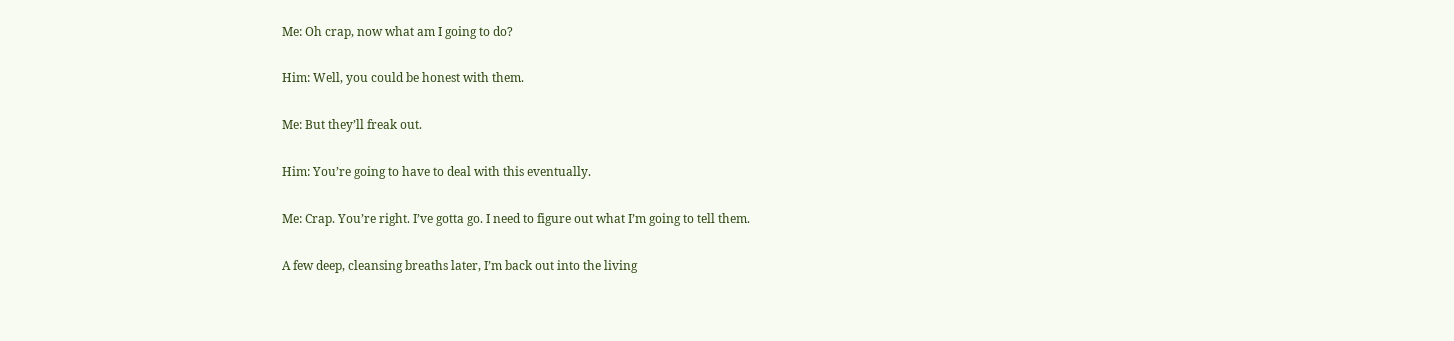Me: Oh crap, now what am I going to do?

Him: Well, you could be honest with them.

Me: But they’ll freak out.

Him: You’re going to have to deal with this eventually.

Me: Crap. You’re right. I’ve gotta go. I need to figure out what I’m going to tell them.

A few deep, cleansing breaths later, I’m back out into the living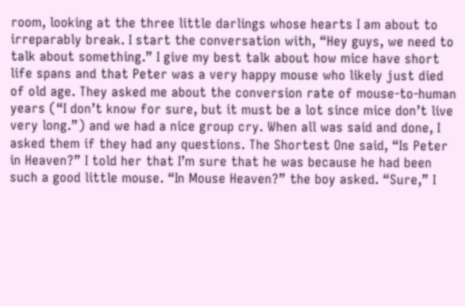room, looking at the three little darlings whose hearts I am about to irreparably break. I start the conversation with, “Hey guys, we need to talk about something.” I give my best talk about how mice have short life spans and that Peter was a very happy mouse who likely just died of old age. They asked me about the conversion rate of mouse-to-human years (“I don’t know for sure, but it must be a lot since mice don’t live very long.”) and we had a nice group cry. When all was said and done, I asked them if they had any questions. The Shortest One said, “Is Peter in Heaven?” I told her that I’m sure that he was because he had been such a good little mouse. “In Mouse Heaven?” the boy asked. “Sure,” I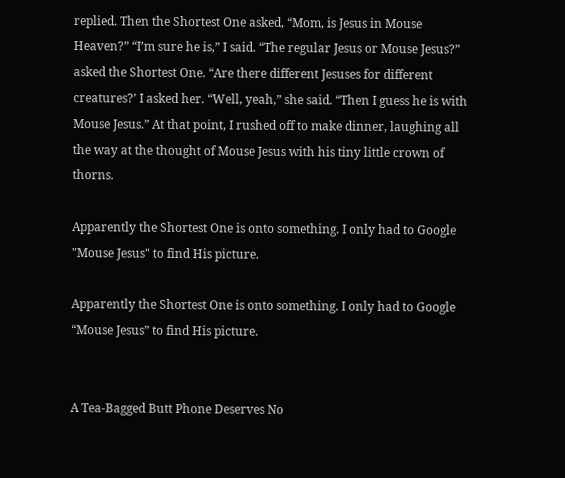replied. Then the Shortest One asked, “Mom, is Jesus in Mouse Heaven?” “I’m sure he is,” I said. “The regular Jesus or Mouse Jesus?” asked the Shortest One. “Are there different Jesuses for different creatures?’ I asked her. “Well, yeah,” she said. “Then I guess he is with Mouse Jesus.” At that point, I rushed off to make dinner, laughing all the way at the thought of Mouse Jesus with his tiny little crown of thorns.

Apparently the Shortest One is onto something. I only had to Google "Mouse Jesus" to find His picture.

Apparently the Shortest One is onto something. I only had to Google “Mouse Jesus” to find His picture.


A Tea-Bagged Butt Phone Deserves No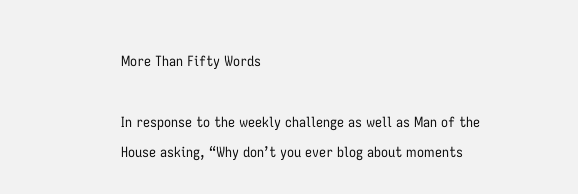More Than Fifty Words

In response to the weekly challenge as well as Man of the House asking, “Why don’t you ever blog about moments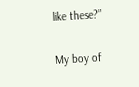like these?”

My boy of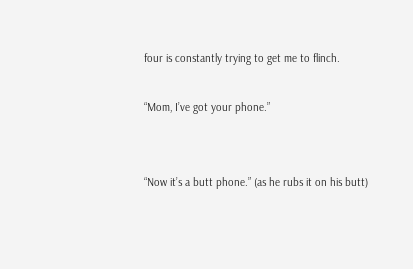four is constantly trying to get me to flinch.

“Mom, I’ve got your phone.”


“Now it’s a butt phone.” (as he rubs it on his butt)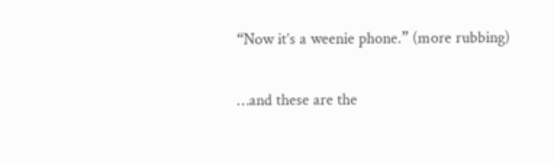“Now it’s a weenie phone.” (more rubbing)

…and these are the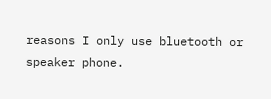reasons I only use bluetooth or speaker phone.